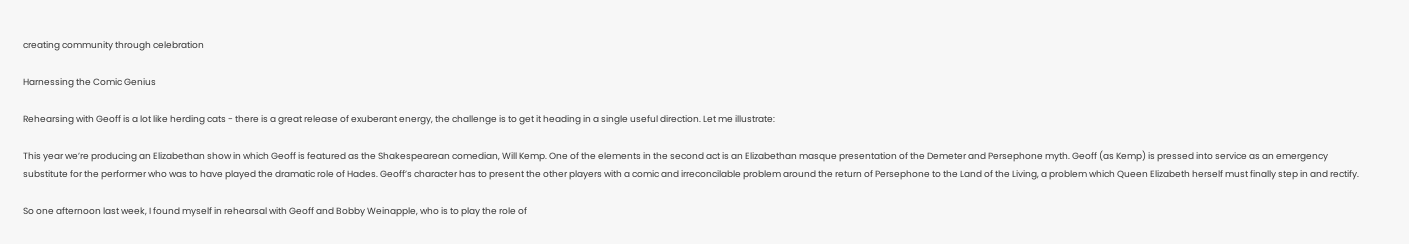creating community through celebration

Harnessing the Comic Genius

Rehearsing with Geoff is a lot like herding cats - there is a great release of exuberant energy, the challenge is to get it heading in a single useful direction. Let me illustrate:

This year we’re producing an Elizabethan show in which Geoff is featured as the Shakespearean comedian, Will Kemp. One of the elements in the second act is an Elizabethan masque presentation of the Demeter and Persephone myth. Geoff (as Kemp) is pressed into service as an emergency substitute for the performer who was to have played the dramatic role of Hades. Geoff’s character has to present the other players with a comic and irreconcilable problem around the return of Persephone to the Land of the Living, a problem which Queen Elizabeth herself must finally step in and rectify.

So one afternoon last week, I found myself in rehearsal with Geoff and Bobby Weinapple, who is to play the role of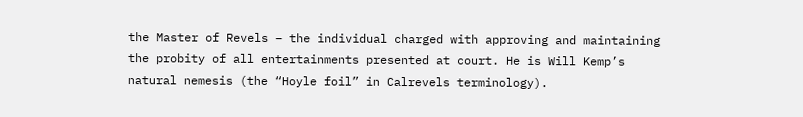the Master of Revels – the individual charged with approving and maintaining the probity of all entertainments presented at court. He is Will Kemp’s natural nemesis (the “Hoyle foil” in Calrevels terminology).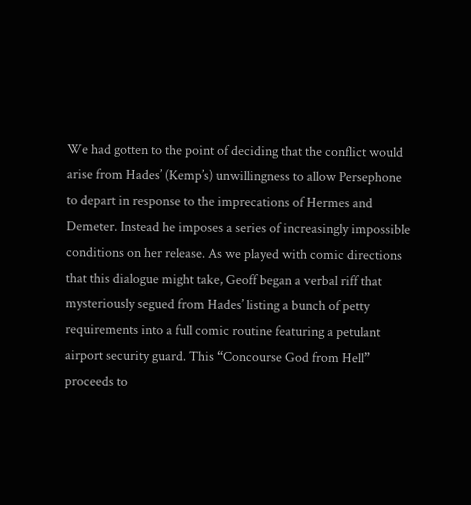We had gotten to the point of deciding that the conflict would arise from Hades’ (Kemp’s) unwillingness to allow Persephone to depart in response to the imprecations of Hermes and Demeter. Instead he imposes a series of increasingly impossible conditions on her release. As we played with comic directions that this dialogue might take, Geoff began a verbal riff that mysteriously segued from Hades’ listing a bunch of petty requirements into a full comic routine featuring a petulant airport security guard. This “Concourse God from Hell” proceeds to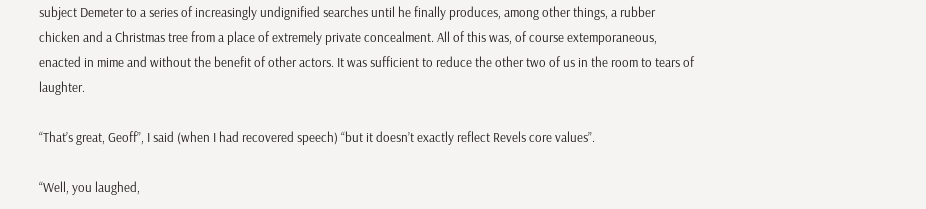subject Demeter to a series of increasingly undignified searches until he finally produces, among other things, a rubber chicken and a Christmas tree from a place of extremely private concealment. All of this was, of course extemporaneous, enacted in mime and without the benefit of other actors. It was sufficient to reduce the other two of us in the room to tears of laughter.

“That’s great, Geoff”, I said (when I had recovered speech) “but it doesn’t exactly reflect Revels core values”.

“Well, you laughed,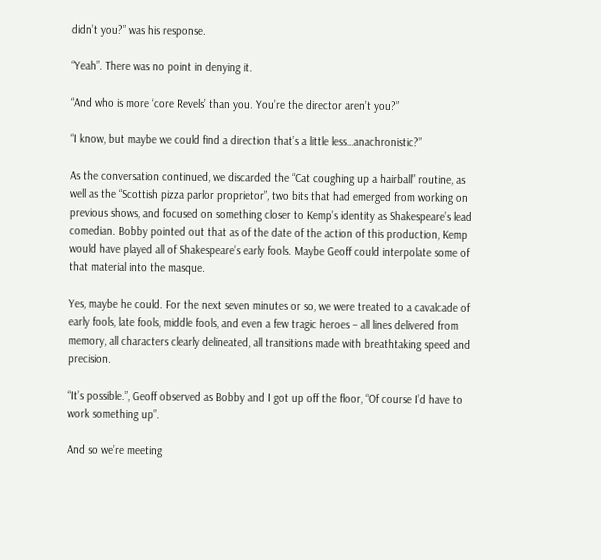didn’t you?” was his response.

“Yeah”. There was no point in denying it.

“And who is more ‘core Revels’ than you. You’re the director aren’t you?”

“I know, but maybe we could find a direction that’s a little less…anachronistic?”

As the conversation continued, we discarded the “Cat coughing up a hairball” routine, as well as the “Scottish pizza parlor proprietor”, two bits that had emerged from working on previous shows, and focused on something closer to Kemp’s identity as Shakespeare’s lead comedian. Bobby pointed out that as of the date of the action of this production, Kemp would have played all of Shakespeare’s early fools. Maybe Geoff could interpolate some of that material into the masque.

Yes, maybe he could. For the next seven minutes or so, we were treated to a cavalcade of early fools, late fools, middle fools, and even a few tragic heroes – all lines delivered from memory, all characters clearly delineated, all transitions made with breathtaking speed and precision.

“It’s possible.”, Geoff observed as Bobby and I got up off the floor, “Of course I’d have to work something up”.

And so we’re meeting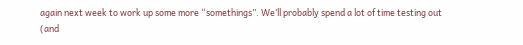again next week to work up some more “somethings”. We’ll probably spend a lot of time testing out (and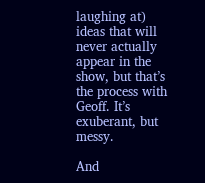laughing at) ideas that will never actually appear in the show, but that’s the process with Geoff. It’s exuberant, but messy.

And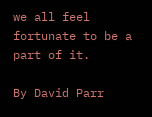we all feel fortunate to be a part of it.

By David Parr